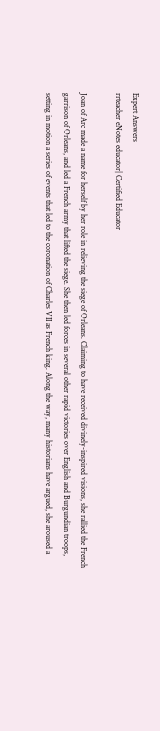Expert Answers
rrteacher eNotes educator| Certified Educator

Joan of Arc made a name for herself by her role in relieving the siege of Orleans. Claiming to have received divinely-inspired visions, she rallied the French garrison of Orleans, and led a French army that lifted the siege. She then led forces in several other rapid victories over English and Burgundian troops, setting in motion a series of events that led to the coronation of Charles VII as French king. Along the way, many historians have argued, she aroused a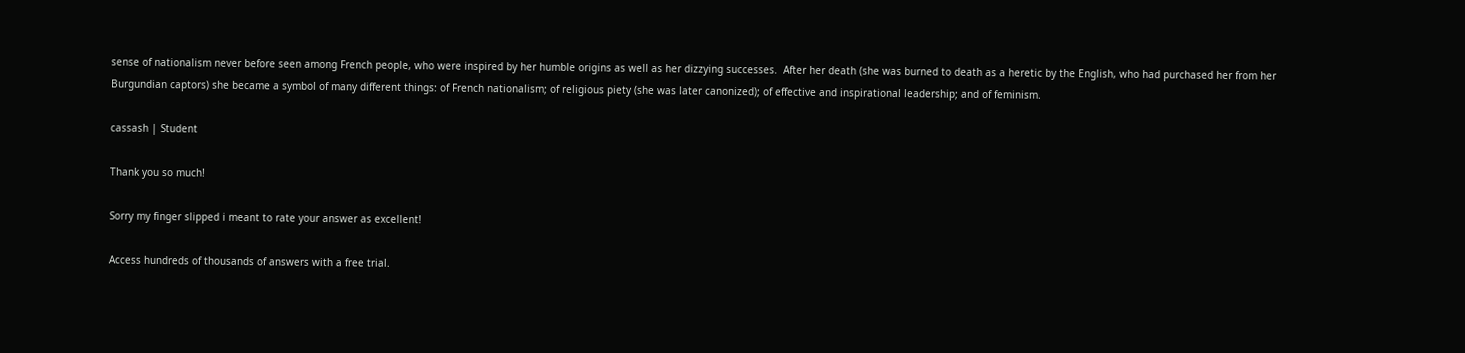sense of nationalism never before seen among French people, who were inspired by her humble origins as well as her dizzying successes.  After her death (she was burned to death as a heretic by the English, who had purchased her from her Burgundian captors) she became a symbol of many different things: of French nationalism; of religious piety (she was later canonized); of effective and inspirational leadership; and of feminism.

cassash | Student

Thank you so much!

Sorry my finger slipped i meant to rate your answer as excellent!

Access hundreds of thousands of answers with a free trial.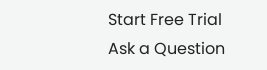Start Free Trial
Ask a Question